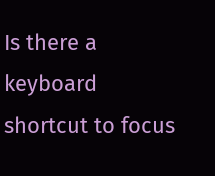Is there a keyboard shortcut to focus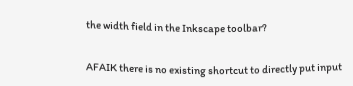the width field in the Inkscape toolbar?


AFAIK there is no existing shortcut to directly put input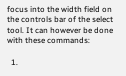focus into the width field on the controls bar of the select tool. It can however be done with these commands:

  1.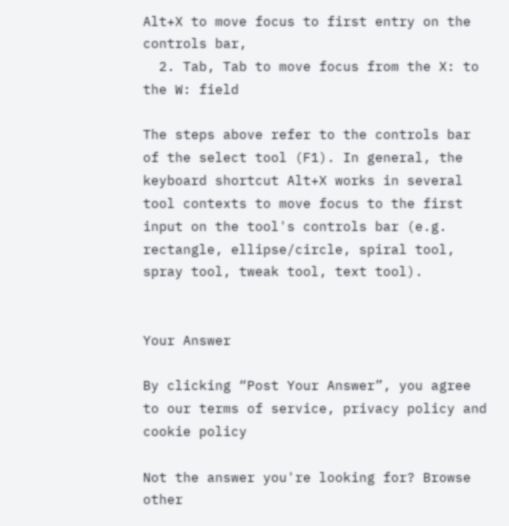Alt+X to move focus to first entry on the controls bar,
  2. Tab, Tab to move focus from the X: to the W: field

The steps above refer to the controls bar of the select tool (F1). In general, the keyboard shortcut Alt+X works in several tool contexts to move focus to the first input on the tool's controls bar (e.g. rectangle, ellipse/circle, spiral tool, spray tool, tweak tool, text tool).


Your Answer

By clicking “Post Your Answer”, you agree to our terms of service, privacy policy and cookie policy

Not the answer you're looking for? Browse other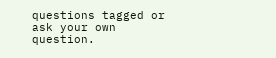questions tagged or ask your own question.